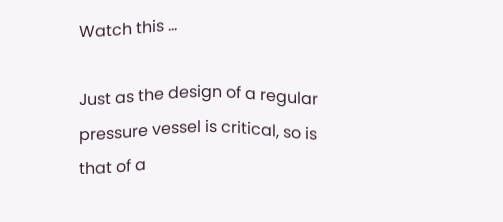Watch this …

Just as the design of a regular pressure vessel is critical, so is that of a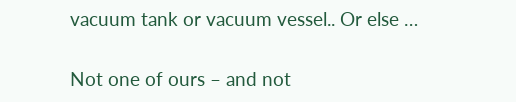vacuum tank or vacuum vessel.. Or else …

Not one of ours – and not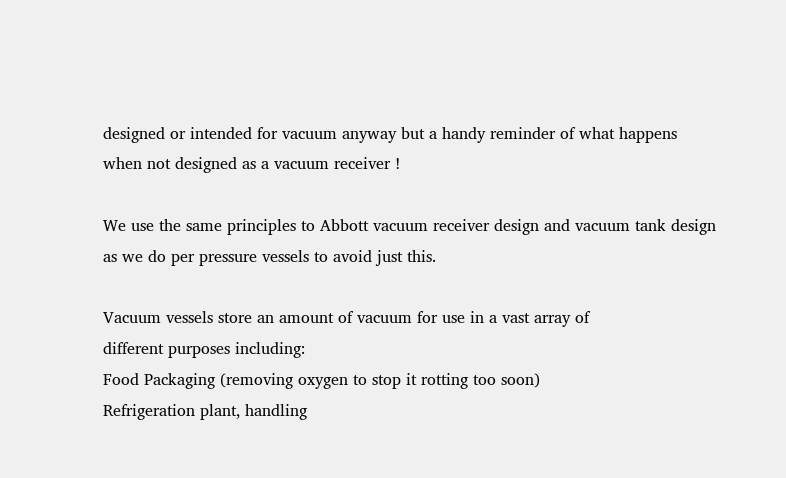designed or intended for vacuum anyway but a handy reminder of what happens when not designed as a vacuum receiver !

We use the same principles to Abbott vacuum receiver design and vacuum tank design as we do per pressure vessels to avoid just this.

Vacuum vessels store an amount of vacuum for use in a vast array of
different purposes including:
Food Packaging (removing oxygen to stop it rotting too soon)
Refrigeration plant, handling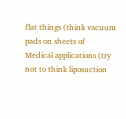flat things (think vacuum pads on sheets of
Medical applications (try not to think liposuction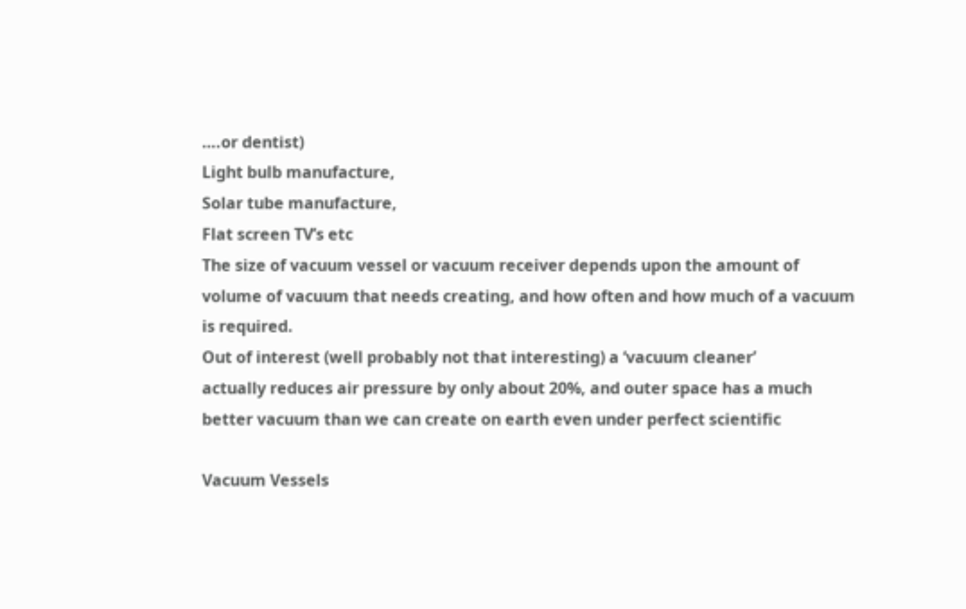….or dentist)
Light bulb manufacture,
Solar tube manufacture,
Flat screen TV’s etc
The size of vacuum vessel or vacuum receiver depends upon the amount of
volume of vacuum that needs creating, and how often and how much of a vacuum
is required.
Out of interest (well probably not that interesting) a ‘vacuum cleaner’
actually reduces air pressure by only about 20%, and outer space has a much
better vacuum than we can create on earth even under perfect scientific

Vacuum Vessels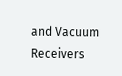and Vacuum Receivers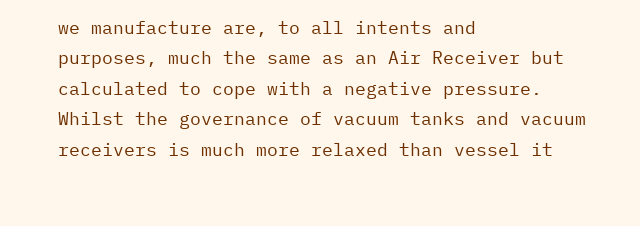we manufacture are, to all intents and
purposes, much the same as an Air Receiver but calculated to cope with a negative pressure.
Whilst the governance of vacuum tanks and vacuum receivers is much more relaxed than vessel it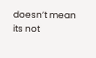doesn’t mean its not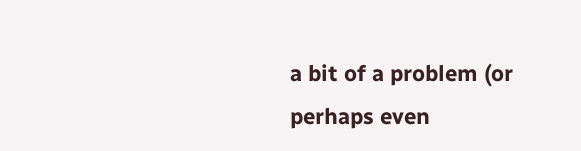a bit of a problem (or perhaps even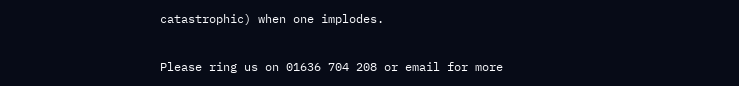catastrophic) when one implodes.

Please ring us on 01636 704 208 or email for more